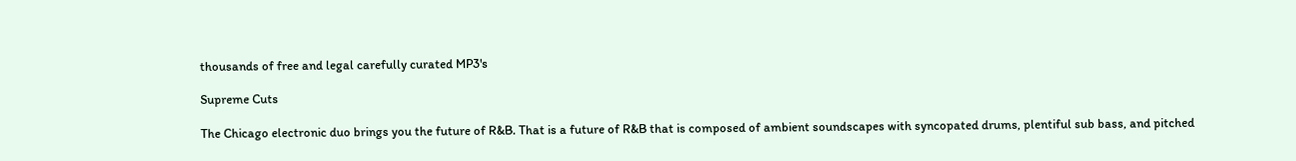thousands of free and legal carefully curated MP3's

Supreme Cuts

The Chicago electronic duo brings you the future of R&B. That is a future of R&B that is composed of ambient soundscapes with syncopated drums, plentiful sub bass, and pitched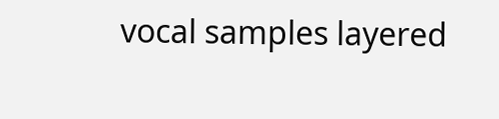vocal samples layered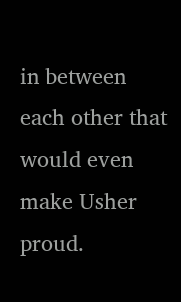in between each other that would even make Usher proud.